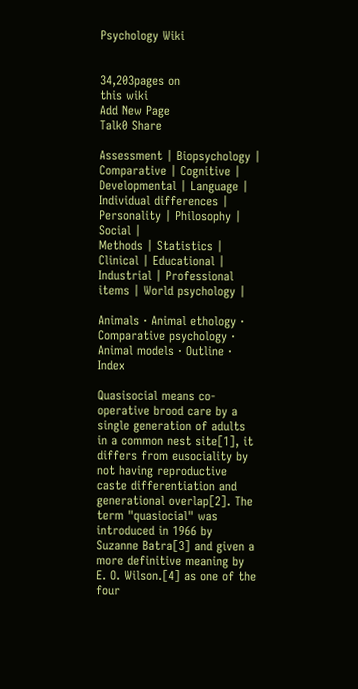Psychology Wiki


34,203pages on
this wiki
Add New Page
Talk0 Share

Assessment | Biopsychology | Comparative | Cognitive | Developmental | Language | Individual differences | Personality | Philosophy | Social |
Methods | Statistics | Clinical | Educational | Industrial | Professional items | World psychology |

Animals · Animal ethology · Comparative psychology · Animal models · Outline · Index

Quasisocial means co-operative brood care by a single generation of adults in a common nest site[1], it differs from eusociality by not having reproductive caste differentiation and generational overlap[2]. The term "quasiocial" was introduced in 1966 by Suzanne Batra[3] and given a more definitive meaning by E. O. Wilson.[4] as one of the four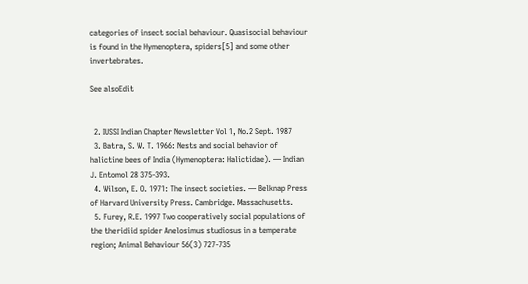categories of insect social behaviour. Quasisocial behaviour is found in the Hymenoptera, spiders[5] and some other invertebrates.

See alsoEdit


  2. IUSSI Indian Chapter Newsletter Vol 1, No.2 Sept. 1987
  3. Batra, S. W. T. 1966: Nests and social behavior of halictine bees of India (Hymenoptera: Halictidae). — Indian J. Entomol 28 375-393.
  4. Wilson, E. O. 1971: The insect societies. — Belknap Press of Harvard University Press. Cambridge. Massachusetts.
  5. Furey, R.E. 1997 Two cooperatively social populations of the theridiid spider Anelosimus studiosus in a temperate region; Animal Behaviour 56(3) 727-735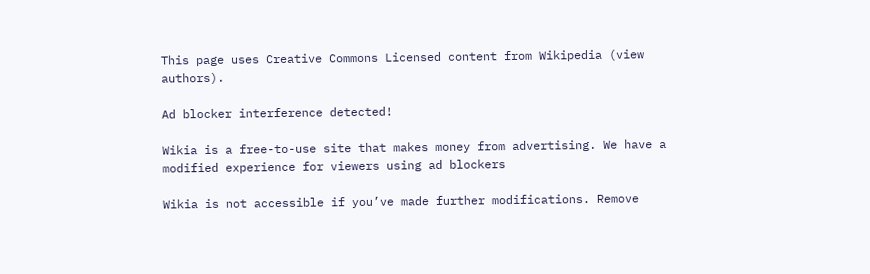This page uses Creative Commons Licensed content from Wikipedia (view authors).

Ad blocker interference detected!

Wikia is a free-to-use site that makes money from advertising. We have a modified experience for viewers using ad blockers

Wikia is not accessible if you’ve made further modifications. Remove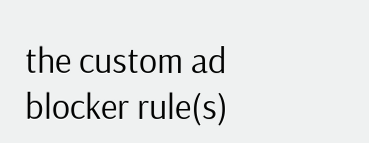the custom ad blocker rule(s)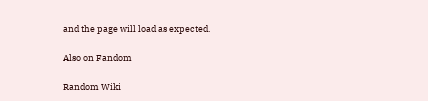and the page will load as expected.

Also on Fandom

Random Wiki